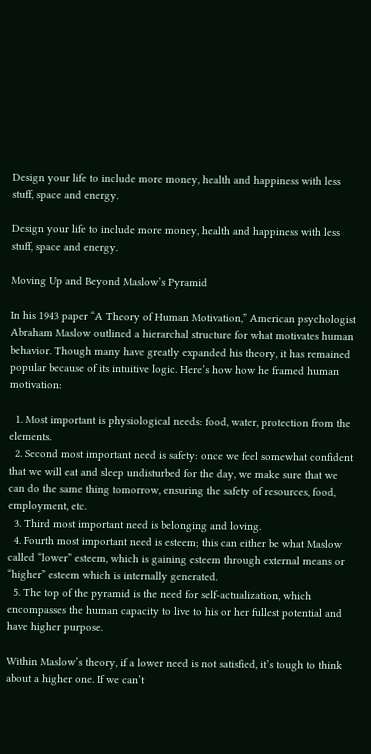Design your life to include more money, health and happiness with less stuff, space and energy.

Design your life to include more money, health and happiness with less stuff, space and energy.

Moving Up and Beyond Maslow’s Pyramid

In his 1943 paper “A Theory of Human Motivation,” American psychologist Abraham Maslow outlined a hierarchal structure for what motivates human behavior. Though many have greatly expanded his theory, it has remained popular because of its intuitive logic. Here’s how how he framed human motivation:

  1. Most important is physiological needs: food, water, protection from the elements.
  2. Second most important need is safety: once we feel somewhat confident that we will eat and sleep undisturbed for the day, we make sure that we can do the same thing tomorrow, ensuring the safety of resources, food, employment, etc.
  3. Third most important need is belonging and loving.
  4. Fourth most important need is esteem; this can either be what Maslow called “lower” esteem, which is gaining esteem through external means or “higher” esteem which is internally generated.
  5. The top of the pyramid is the need for self-actualization, which encompasses the human capacity to live to his or her fullest potential and have higher purpose.

Within Maslow’s theory, if a lower need is not satisfied, it’s tough to think about a higher one. If we can’t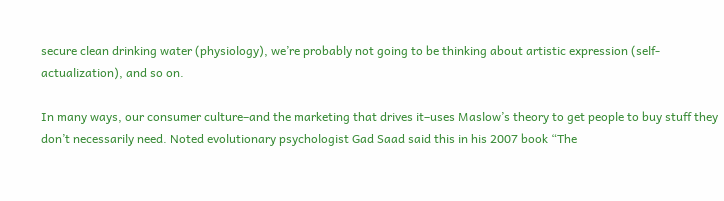secure clean drinking water (physiology), we’re probably not going to be thinking about artistic expression (self-actualization), and so on.

In many ways, our consumer culture–and the marketing that drives it–uses Maslow’s theory to get people to buy stuff they don’t necessarily need. Noted evolutionary psychologist Gad Saad said this in his 2007 book “The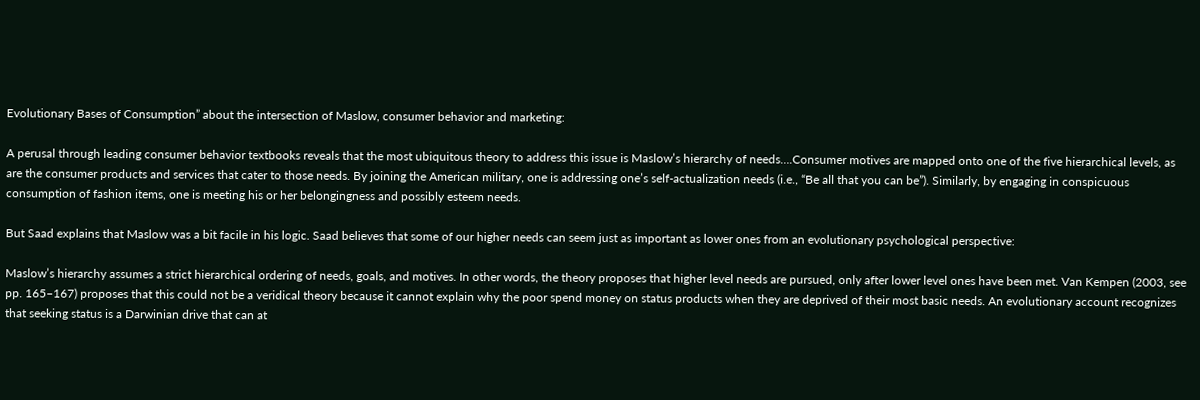Evolutionary Bases of Consumption” about the intersection of Maslow, consumer behavior and marketing:

A perusal through leading consumer behavior textbooks reveals that the most ubiquitous theory to address this issue is Maslow’s hierarchy of needs….Consumer motives are mapped onto one of the five hierarchical levels, as are the consumer products and services that cater to those needs. By joining the American military, one is addressing one’s self-actualization needs (i.e., “Be all that you can be”). Similarly, by engaging in conspicuous consumption of fashion items, one is meeting his or her belongingness and possibly esteem needs.

But Saad explains that Maslow was a bit facile in his logic. Saad believes that some of our higher needs can seem just as important as lower ones from an evolutionary psychological perspective:

Maslow’s hierarchy assumes a strict hierarchical ordering of needs, goals, and motives. In other words, the theory proposes that higher level needs are pursued, only after lower level ones have been met. Van Kempen (2003, see pp. 165–167) proposes that this could not be a veridical theory because it cannot explain why the poor spend money on status products when they are deprived of their most basic needs. An evolutionary account recognizes that seeking status is a Darwinian drive that can at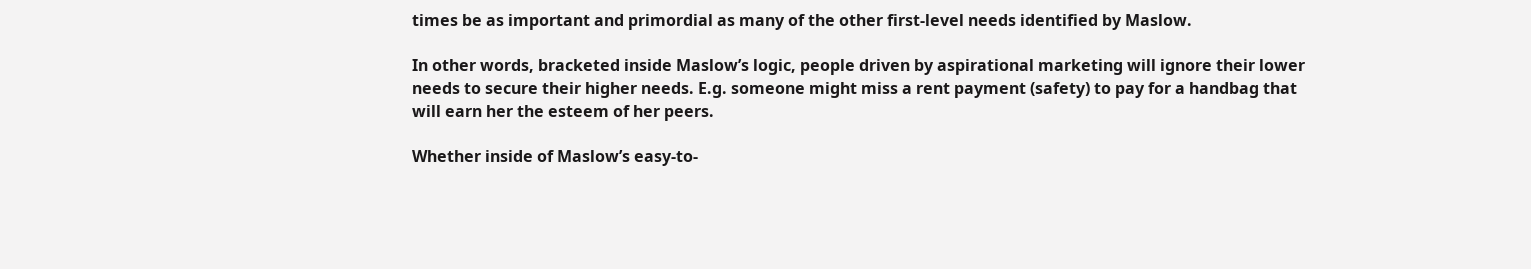times be as important and primordial as many of the other first-level needs identified by Maslow.

In other words, bracketed inside Maslow’s logic, people driven by aspirational marketing will ignore their lower needs to secure their higher needs. E.g. someone might miss a rent payment (safety) to pay for a handbag that will earn her the esteem of her peers.

Whether inside of Maslow’s easy-to-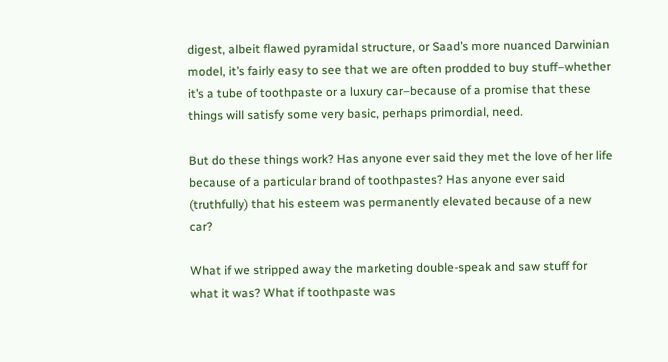digest, albeit flawed pyramidal structure, or Saad’s more nuanced Darwinian model, it’s fairly easy to see that we are often prodded to buy stuff–whether it’s a tube of toothpaste or a luxury car–because of a promise that these things will satisfy some very basic, perhaps primordial, need.

But do these things work? Has anyone ever said they met the love of her life because of a particular brand of toothpastes? Has anyone ever said (truthfully) that his esteem was permanently elevated because of a new car?

What if we stripped away the marketing double-speak and saw stuff for what it was? What if toothpaste was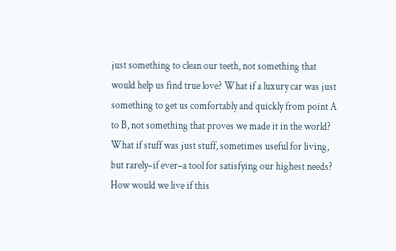just something to clean our teeth, not something that would help us find true love? What if a luxury car was just something to get us comfortably and quickly from point A to B, not something that proves we made it in the world? What if stuff was just stuff, sometimes useful for living, but rarely–if ever–a tool for satisfying our highest needs? How would we live if this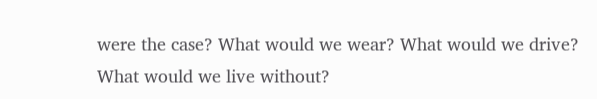were the case? What would we wear? What would we drive? What would we live without?